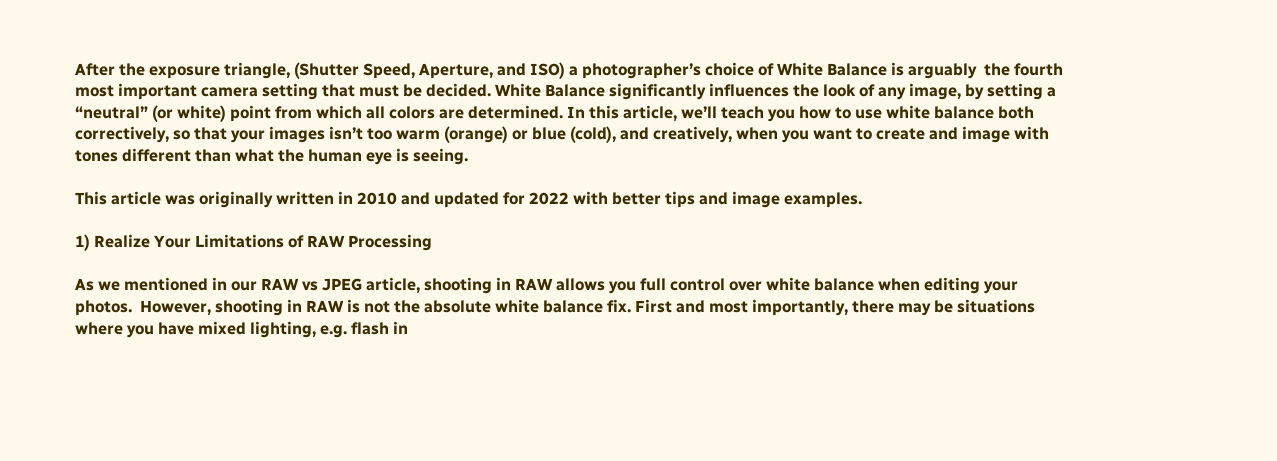After the exposure triangle, (Shutter Speed, Aperture, and ISO) a photographer’s choice of White Balance is arguably  the fourth most important camera setting that must be decided. White Balance significantly influences the look of any image, by setting a “neutral” (or white) point from which all colors are determined. In this article, we’ll teach you how to use white balance both correctively, so that your images isn’t too warm (orange) or blue (cold), and creatively, when you want to create and image with tones different than what the human eye is seeing.

This article was originally written in 2010 and updated for 2022 with better tips and image examples.

1) Realize Your Limitations of RAW Processing

As we mentioned in our RAW vs JPEG article, shooting in RAW allows you full control over white balance when editing your photos.  However, shooting in RAW is not the absolute white balance fix. First and most importantly, there may be situations where you have mixed lighting, e.g. flash in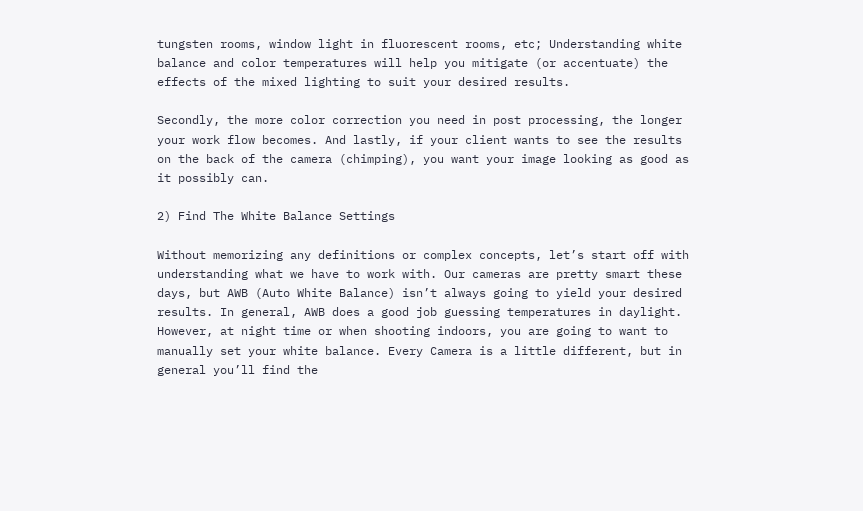tungsten rooms, window light in fluorescent rooms, etc; Understanding white balance and color temperatures will help you mitigate (or accentuate) the effects of the mixed lighting to suit your desired results.

Secondly, the more color correction you need in post processing, the longer your work flow becomes. And lastly, if your client wants to see the results on the back of the camera (chimping), you want your image looking as good as it possibly can.

2) Find The White Balance Settings

Without memorizing any definitions or complex concepts, let’s start off with understanding what we have to work with. Our cameras are pretty smart these days, but AWB (Auto White Balance) isn’t always going to yield your desired results. In general, AWB does a good job guessing temperatures in daylight. However, at night time or when shooting indoors, you are going to want to manually set your white balance. Every Camera is a little different, but in general you’ll find the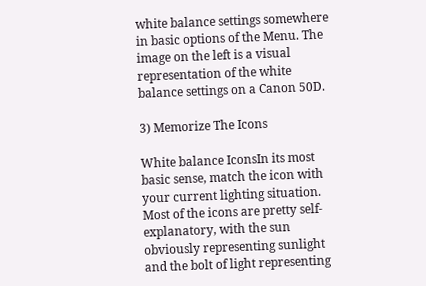white balance settings somewhere in basic options of the Menu. The image on the left is a visual representation of the white balance settings on a Canon 50D.

3) Memorize The Icons

White balance IconsIn its most basic sense, match the icon with your current lighting situation. Most of the icons are pretty self-explanatory, with the sun obviously representing sunlight and the bolt of light representing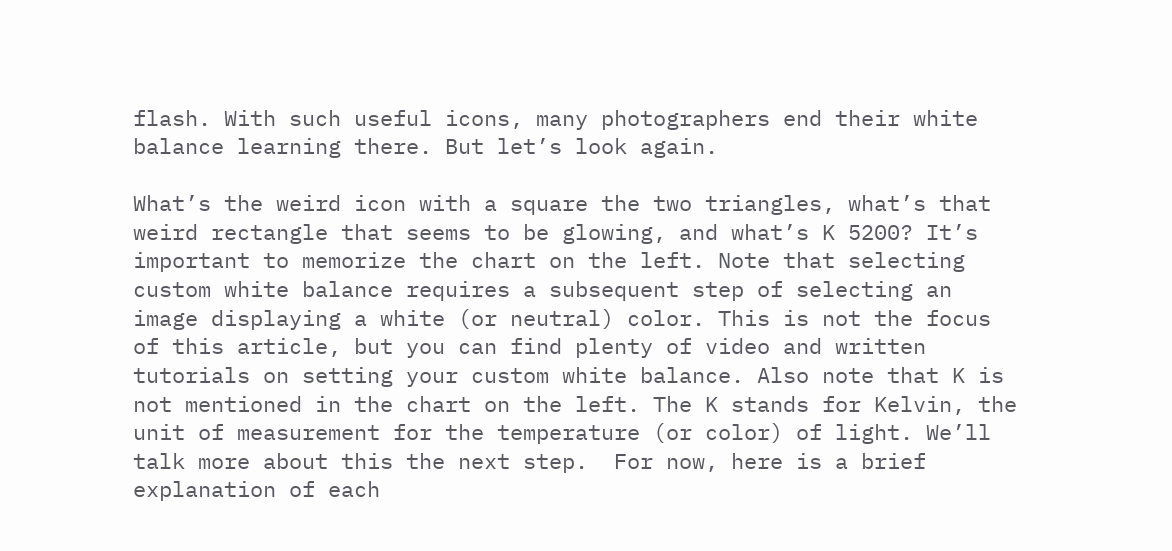flash. With such useful icons, many photographers end their white balance learning there. But let’s look again.

What’s the weird icon with a square the two triangles, what’s that weird rectangle that seems to be glowing, and what’s K 5200? It’s important to memorize the chart on the left. Note that selecting custom white balance requires a subsequent step of selecting an image displaying a white (or neutral) color. This is not the focus of this article, but you can find plenty of video and written tutorials on setting your custom white balance. Also note that K is not mentioned in the chart on the left. The K stands for Kelvin, the unit of measurement for the temperature (or color) of light. We’ll talk more about this the next step.  For now, here is a brief explanation of each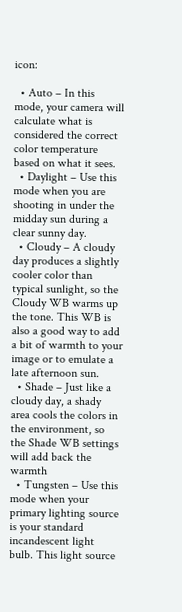icon:

  • Auto – In this mode, your camera will calculate what is considered the correct color temperature based on what it sees.
  • Daylight – Use this mode when you are shooting in under the midday sun during a clear sunny day.
  • Cloudy – A cloudy day produces a slightly cooler color than typical sunlight, so the Cloudy WB warms up the tone. This WB is also a good way to add a bit of warmth to your image or to emulate a late afternoon sun.
  • Shade – Just like a cloudy day, a shady area cools the colors in the environment, so the Shade WB settings will add back the warmth
  • Tungsten – Use this mode when your primary lighting source is your standard incandescent light bulb. This light source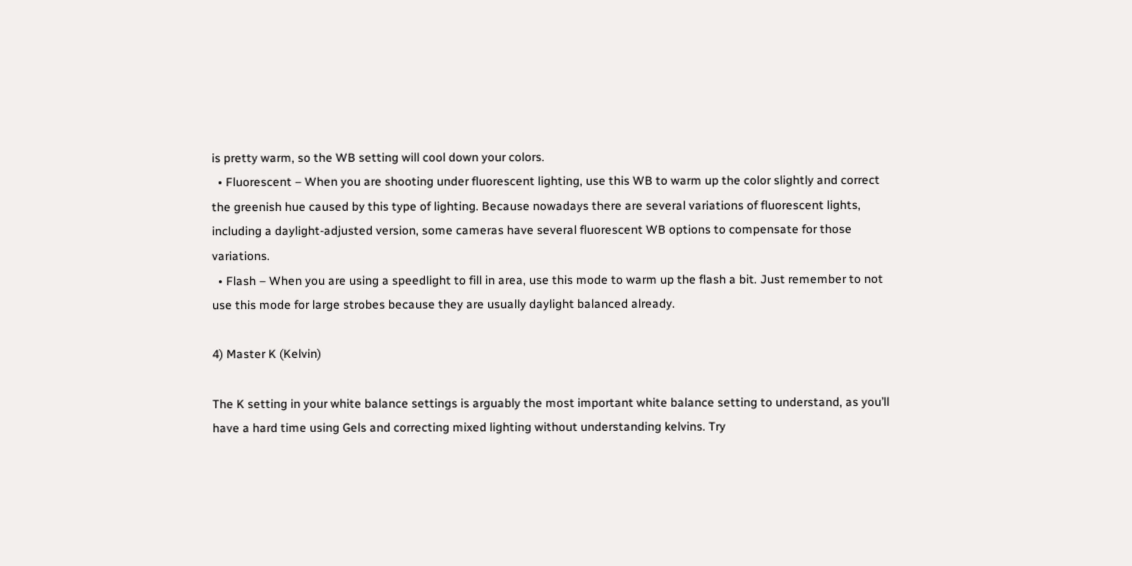is pretty warm, so the WB setting will cool down your colors.
  • Fluorescent – When you are shooting under fluorescent lighting, use this WB to warm up the color slightly and correct the greenish hue caused by this type of lighting. Because nowadays there are several variations of fluorescent lights, including a daylight-adjusted version, some cameras have several fluorescent WB options to compensate for those variations.
  • Flash – When you are using a speedlight to fill in area, use this mode to warm up the flash a bit. Just remember to not use this mode for large strobes because they are usually daylight balanced already.

4) Master K (Kelvin)

The K setting in your white balance settings is arguably the most important white balance setting to understand, as you’ll have a hard time using Gels and correcting mixed lighting without understanding kelvins. Try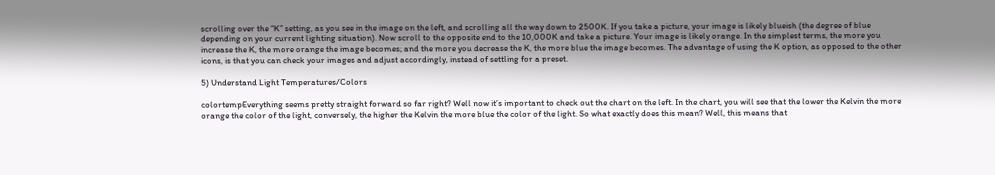scrolling over the “K” setting, as you see in the image on the left, and scrolling all the way down to 2500K. If you take a picture, your image is likely blueish (the degree of blue depending on your current lighting situation). Now scroll to the opposite end to the 10,000K and take a picture. Your image is likely orange. In the simplest terms, the more you increase the K, the more orange the image becomes; and the more you decrease the K, the more blue the image becomes. The advantage of using the K option, as opposed to the other icons, is that you can check your images and adjust accordingly, instead of settling for a preset.

5) Understand Light Temperatures/Colors

colortempEverything seems pretty straight forward so far right? Well now it’s important to check out the chart on the left. In the chart, you will see that the lower the Kelvin the more orange the color of the light, conversely, the higher the Kelvin the more blue the color of the light. So what exactly does this mean? Well, this means that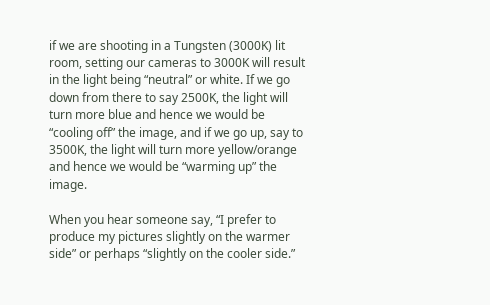if we are shooting in a Tungsten (3000K) lit room, setting our cameras to 3000K will result in the light being “neutral” or white. If we go down from there to say 2500K, the light will turn more blue and hence we would be “cooling off” the image, and if we go up, say to 3500K, the light will turn more yellow/orange and hence we would be “warming up” the image.

When you hear someone say, “I prefer to produce my pictures slightly on the warmer side” or perhaps “slightly on the cooler side.”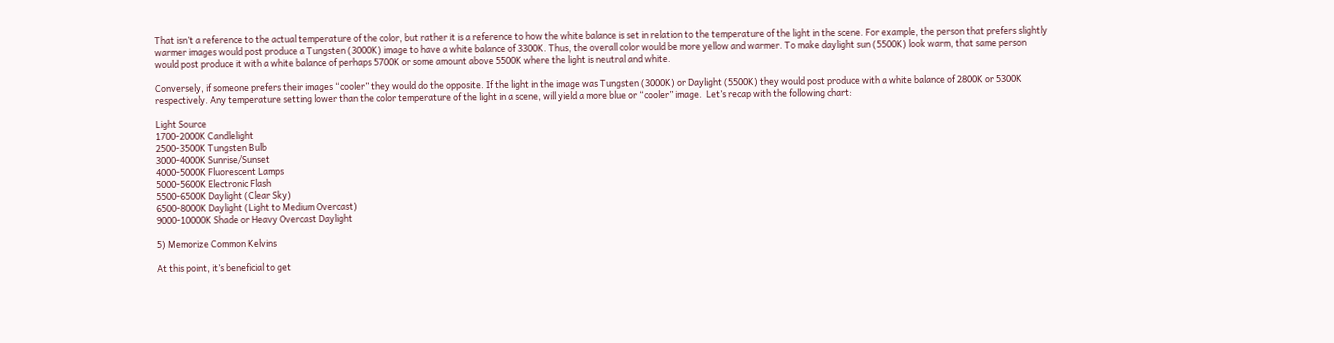That isn’t a reference to the actual temperature of the color, but rather it is a reference to how the white balance is set in relation to the temperature of the light in the scene. For example, the person that prefers slightly warmer images would post produce a Tungsten (3000K) image to have a white balance of 3300K. Thus, the overall color would be more yellow and warmer. To make daylight sun (5500K) look warm, that same person would post produce it with a white balance of perhaps 5700K or some amount above 5500K where the light is neutral and white.

Conversely, if someone prefers their images “cooler” they would do the opposite. If the light in the image was Tungsten (3000K) or Daylight (5500K) they would post produce with a white balance of 2800K or 5300K respectively. Any temperature setting lower than the color temperature of the light in a scene, will yield a more blue or “cooler” image.  Let’s recap with the following chart:

Light Source
1700-2000K Candlelight
2500-3500K Tungsten Bulb
3000-4000K Sunrise/Sunset
4000-5000K Fluorescent Lamps
5000-5600K Electronic Flash
5500-6500K Daylight (Clear Sky)
6500-8000K Daylight (Light to Medium Overcast)
9000-10000K Shade or Heavy Overcast Daylight

5) Memorize Common Kelvins

At this point, it’s beneficial to get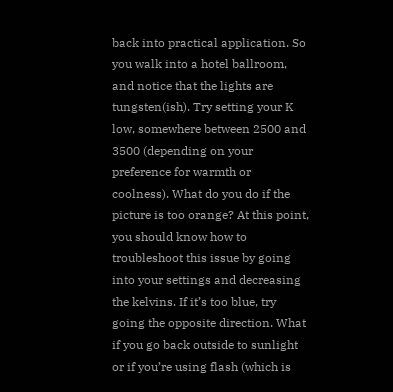back into practical application. So you walk into a hotel ballroom, and notice that the lights are tungsten(ish). Try setting your K low, somewhere between 2500 and 3500 (depending on your preference for warmth or coolness). What do you do if the picture is too orange? At this point, you should know how to troubleshoot this issue by going into your settings and decreasing the kelvins. If it’s too blue, try going the opposite direction. What if you go back outside to sunlight or if you’re using flash (which is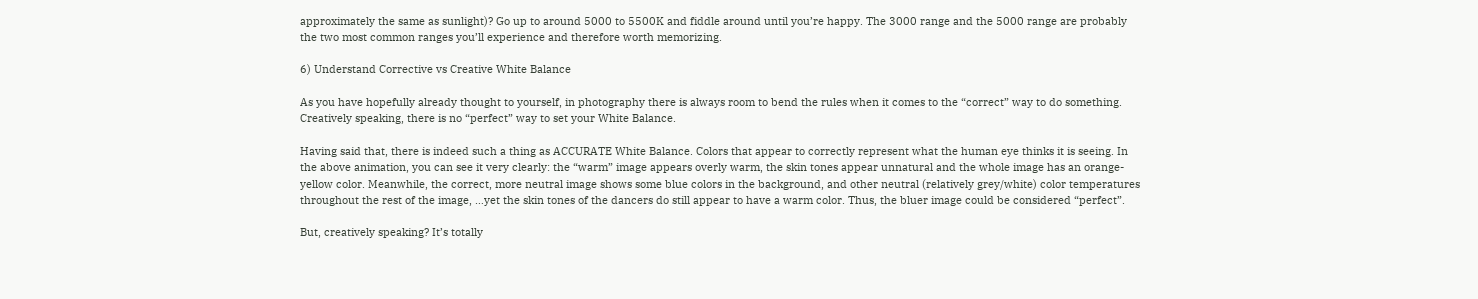approximately the same as sunlight)? Go up to around 5000 to 5500K and fiddle around until you’re happy. The 3000 range and the 5000 range are probably the two most common ranges you’ll experience and therefore worth memorizing.

6) Understand Corrective vs Creative White Balance

As you have hopefully already thought to yourself, in photography there is always room to bend the rules when it comes to the “correct” way to do something. Creatively speaking, there is no “perfect” way to set your White Balance.

Having said that, there is indeed such a thing as ACCURATE White Balance. Colors that appear to correctly represent what the human eye thinks it is seeing. In the above animation, you can see it very clearly: the “warm” image appears overly warm, the skin tones appear unnatural and the whole image has an orange-yellow color. Meanwhile, the correct, more neutral image shows some blue colors in the background, and other neutral (relatively grey/white) color temperatures throughout the rest of the image, …yet the skin tones of the dancers do still appear to have a warm color. Thus, the bluer image could be considered “perfect”.

But, creatively speaking? It’s totally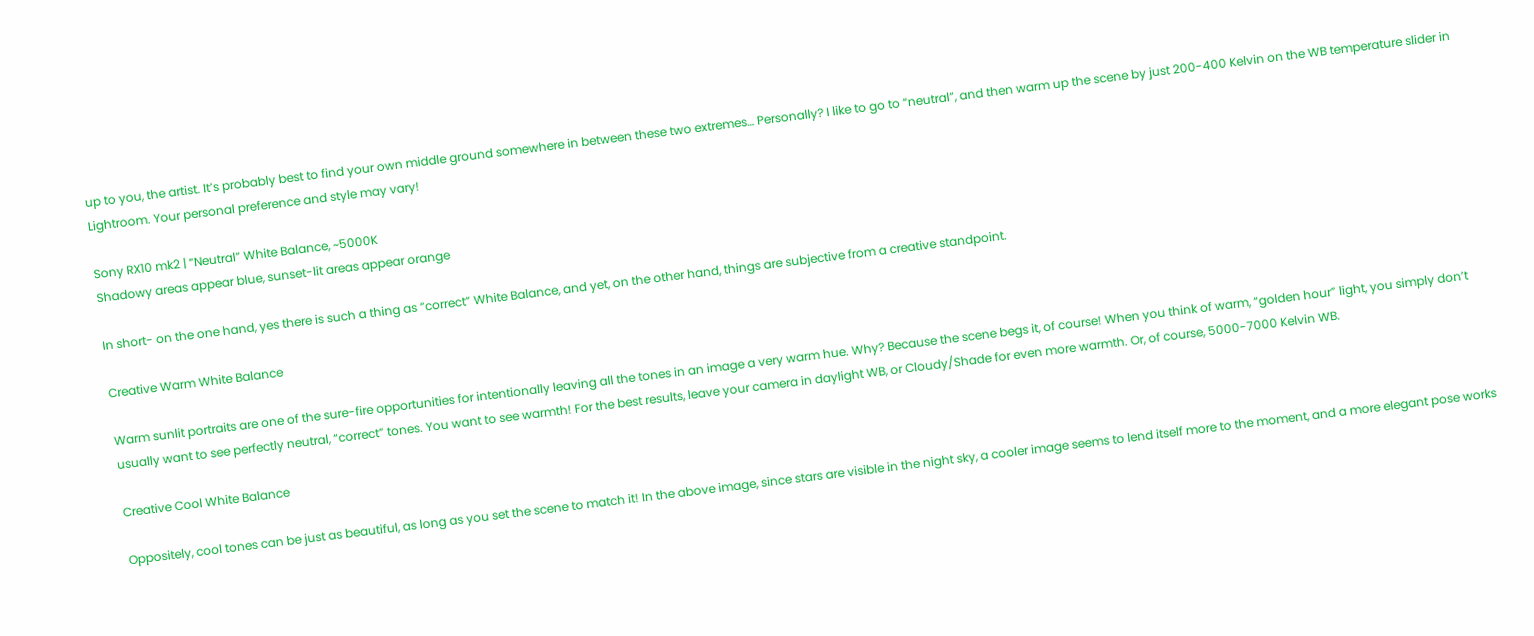up to you, the artist. It’s probably best to find your own middle ground somewhere in between these two extremes… Personally? I like to go to “neutral”, and then warm up the scene by just 200-400 Kelvin on the WB temperature slider in Lightroom. Your personal preference and style may vary!

Sony RX10 mk2 | “Neutral” White Balance, ~5000K
Shadowy areas appear blue, sunset-lit areas appear orange

In short- on the one hand, yes there is such a thing as “correct” White Balance, and yet, on the other hand, things are subjective from a creative standpoint.

Creative Warm White Balance

Warm sunlit portraits are one of the sure-fire opportunities for intentionally leaving all the tones in an image a very warm hue. Why? Because the scene begs it, of course! When you think of warm, “golden hour” light, you simply don’t usually want to see perfectly neutral, “correct” tones. You want to see warmth! For the best results, leave your camera in daylight WB, or Cloudy/Shade for even more warmth. Or, of course, 5000-7000 Kelvin WB.

Creative Cool White Balance

Oppositely, cool tones can be just as beautiful, as long as you set the scene to match it! In the above image, since stars are visible in the night sky, a cooler image seems to lend itself more to the moment, and a more elegant pose works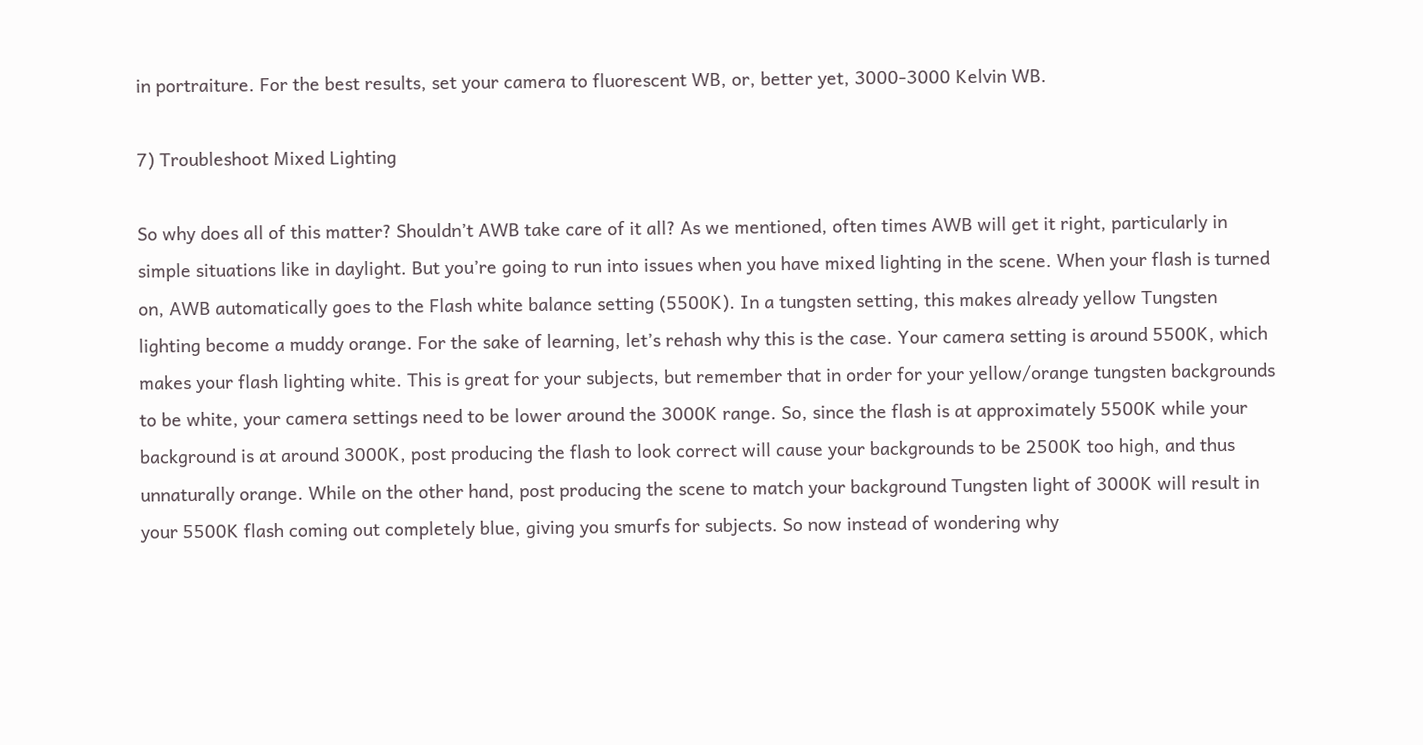in portraiture. For the best results, set your camera to fluorescent WB, or, better yet, 3000-3000 Kelvin WB.

7) Troubleshoot Mixed Lighting

So why does all of this matter? Shouldn’t AWB take care of it all? As we mentioned, often times AWB will get it right, particularly in simple situations like in daylight. But you’re going to run into issues when you have mixed lighting in the scene. When your flash is turned on, AWB automatically goes to the Flash white balance setting (5500K). In a tungsten setting, this makes already yellow Tungsten lighting become a muddy orange. For the sake of learning, let’s rehash why this is the case. Your camera setting is around 5500K, which makes your flash lighting white. This is great for your subjects, but remember that in order for your yellow/orange tungsten backgrounds to be white, your camera settings need to be lower around the 3000K range. So, since the flash is at approximately 5500K while your background is at around 3000K, post producing the flash to look correct will cause your backgrounds to be 2500K too high, and thus unnaturally orange. While on the other hand, post producing the scene to match your background Tungsten light of 3000K will result in your 5500K flash coming out completely blue, giving you smurfs for subjects. So now instead of wondering why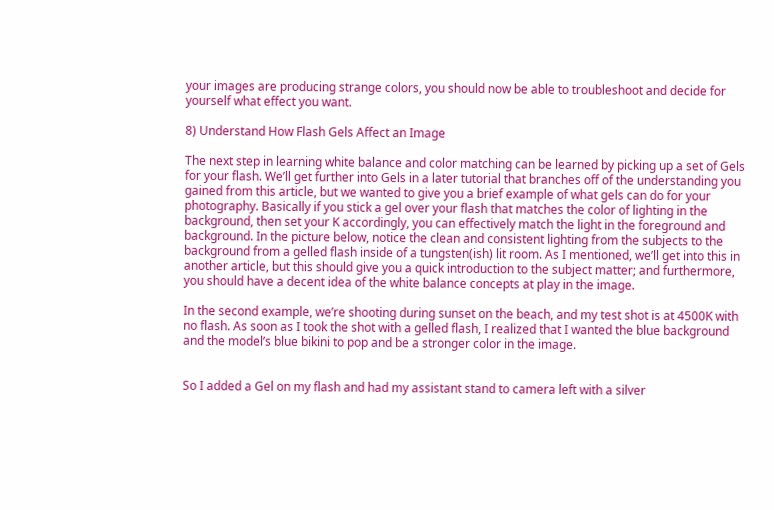your images are producing strange colors, you should now be able to troubleshoot and decide for yourself what effect you want.

8) Understand How Flash Gels Affect an Image

The next step in learning white balance and color matching can be learned by picking up a set of Gels for your flash. We’ll get further into Gels in a later tutorial that branches off of the understanding you gained from this article, but we wanted to give you a brief example of what gels can do for your photography. Basically if you stick a gel over your flash that matches the color of lighting in the background, then set your K accordingly, you can effectively match the light in the foreground and background. In the picture below, notice the clean and consistent lighting from the subjects to the background from a gelled flash inside of a tungsten(ish) lit room. As I mentioned, we’ll get into this in another article, but this should give you a quick introduction to the subject matter; and furthermore, you should have a decent idea of the white balance concepts at play in the image.

In the second example, we’re shooting during sunset on the beach, and my test shot is at 4500K with no flash. As soon as I took the shot with a gelled flash, I realized that I wanted the blue background and the model’s blue bikini to pop and be a stronger color in the image.


So I added a Gel on my flash and had my assistant stand to camera left with a silver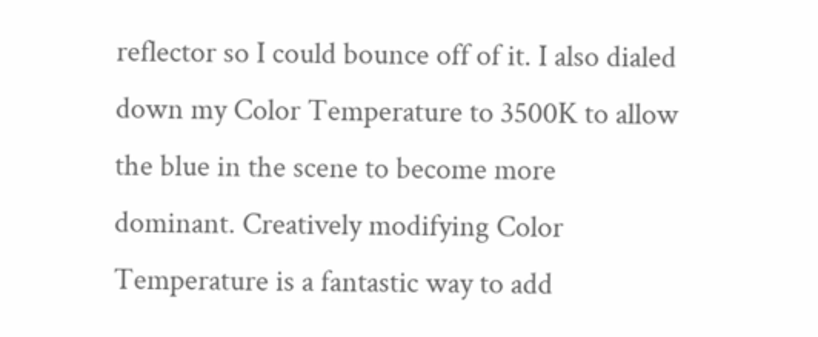reflector so I could bounce off of it. I also dialed down my Color Temperature to 3500K to allow the blue in the scene to become more dominant. Creatively modifying Color Temperature is a fantastic way to add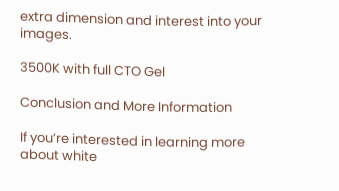extra dimension and interest into your images.

3500K with full CTO Gel

Conclusion and More Information

If you’re interested in learning more about white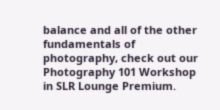balance and all of the other fundamentals of photography, check out our Photography 101 Workshop in SLR Lounge Premium.